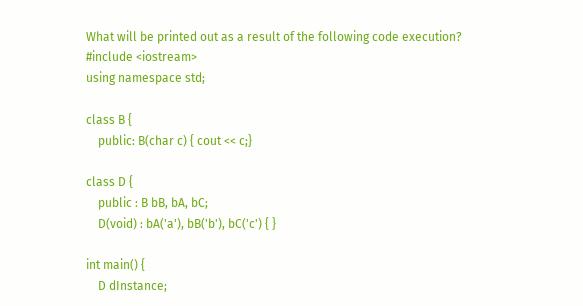What will be printed out as a result of the following code execution?
#include <iostream>
using namespace std;

class B {
    public: B(char c) { cout << c;}

class D {
    public : B bB, bA, bC;
    D(void) : bA('a'), bB('b'), bC('c') { }

int main() {
    D dInstance;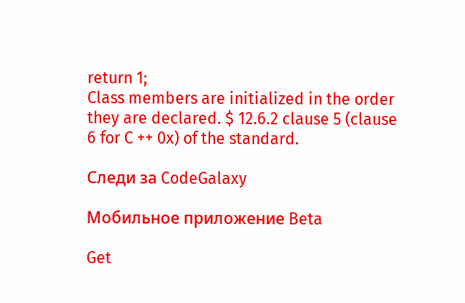return 1;
Class members are initialized in the order they are declared. $ 12.6.2 clause 5 (clause 6 for C ++ 0x) of the standard.

Следи за CodeGalaxy

Мобильное приложение Beta

Get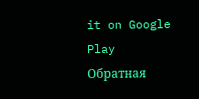it on Google Play
Обратная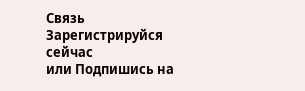Связь
Зарегистрируйся сейчас
или Подпишись на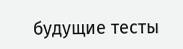будущие тесты